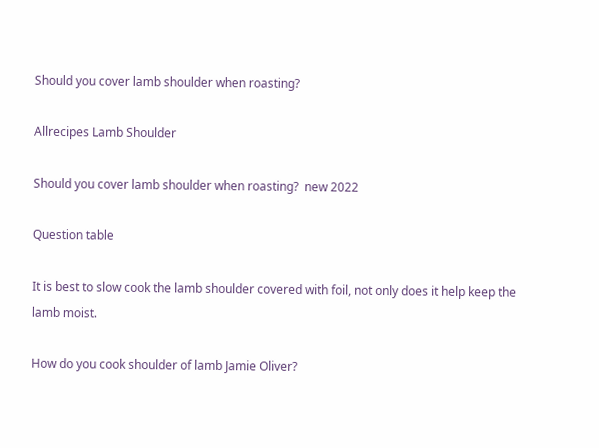Should you cover lamb shoulder when roasting?

Allrecipes Lamb Shoulder

Should you cover lamb shoulder when roasting?  new 2022

Question table

It is best to slow cook the lamb shoulder covered with foil, not only does it help keep the lamb moist.

How do you cook shoulder of lamb Jamie Oliver?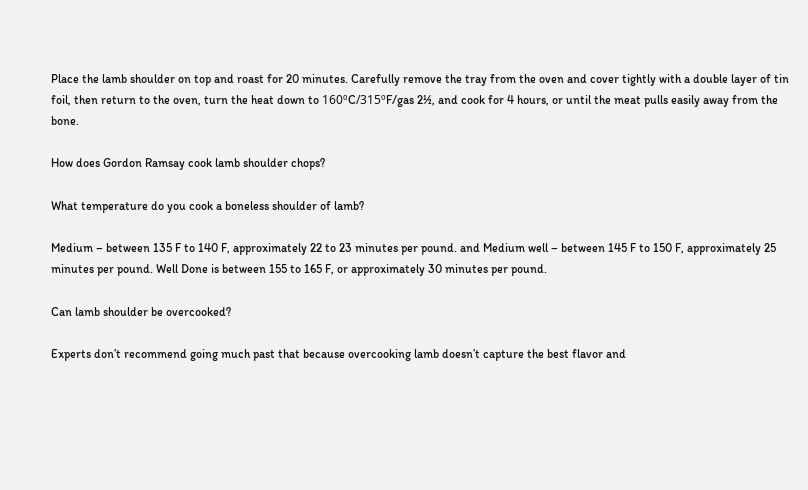Place the lamb shoulder on top and roast for 20 minutes. Carefully remove the tray from the oven and cover tightly with a double layer of tin foil, then return to the oven, turn the heat down to 160ºC/315ºF/gas 2½, and cook for 4 hours, or until the meat pulls easily away from the bone.

How does Gordon Ramsay cook lamb shoulder chops?

What temperature do you cook a boneless shoulder of lamb?

Medium – between 135 F to 140 F, approximately 22 to 23 minutes per pound. and Medium well – between 145 F to 150 F, approximately 25 minutes per pound. Well Done is between 155 to 165 F, or approximately 30 minutes per pound.

Can lamb shoulder be overcooked?

Experts don’t recommend going much past that because overcooking lamb doesn’t capture the best flavor and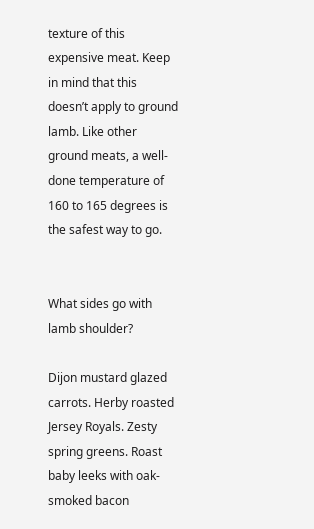texture of this expensive meat. Keep in mind that this doesn’t apply to ground lamb. Like other ground meats, a well-done temperature of 160 to 165 degrees is the safest way to go.


What sides go with lamb shoulder?

Dijon mustard glazed carrots. Herby roasted Jersey Royals. Zesty spring greens. Roast baby leeks with oak-smoked bacon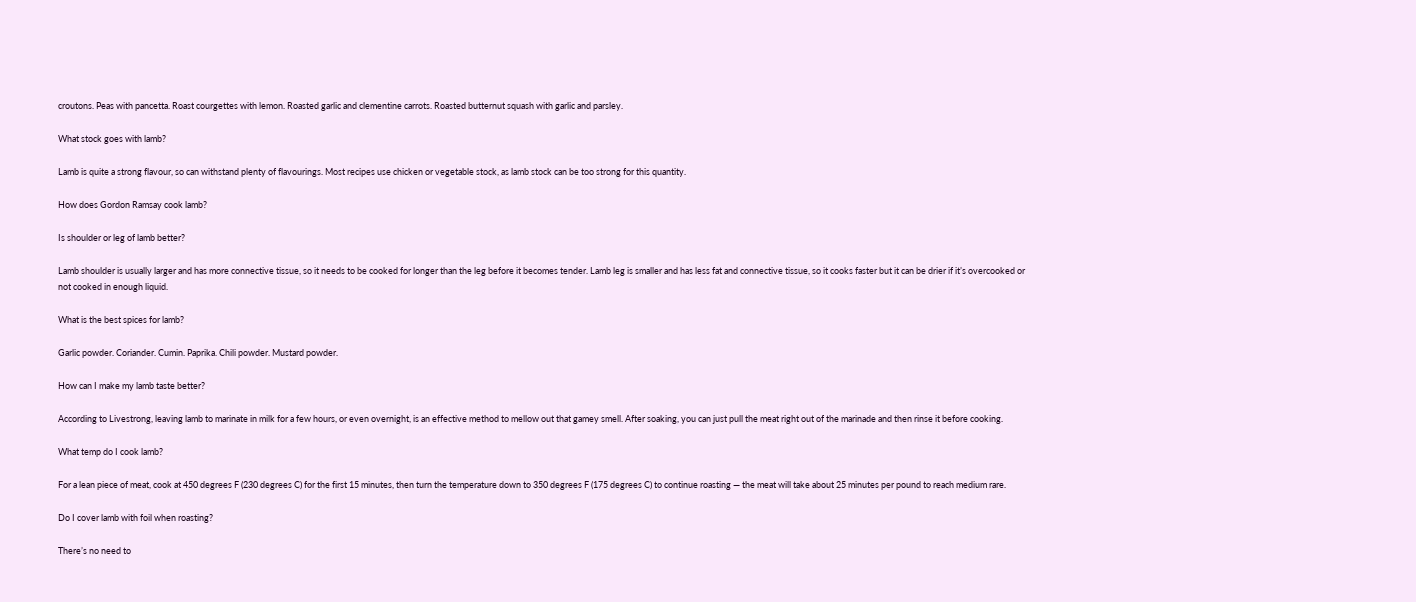croutons. Peas with pancetta. Roast courgettes with lemon. Roasted garlic and clementine carrots. Roasted butternut squash with garlic and parsley.

What stock goes with lamb?

Lamb is quite a strong flavour, so can withstand plenty of flavourings. Most recipes use chicken or vegetable stock, as lamb stock can be too strong for this quantity.

How does Gordon Ramsay cook lamb?

Is shoulder or leg of lamb better?

Lamb shoulder is usually larger and has more connective tissue, so it needs to be cooked for longer than the leg before it becomes tender. Lamb leg is smaller and has less fat and connective tissue, so it cooks faster but it can be drier if it’s overcooked or not cooked in enough liquid.

What is the best spices for lamb?

Garlic powder. Coriander. Cumin. Paprika. Chili powder. Mustard powder.

How can I make my lamb taste better?

According to Livestrong, leaving lamb to marinate in milk for a few hours, or even overnight, is an effective method to mellow out that gamey smell. After soaking, you can just pull the meat right out of the marinade and then rinse it before cooking.

What temp do I cook lamb?

For a lean piece of meat, cook at 450 degrees F (230 degrees C) for the first 15 minutes, then turn the temperature down to 350 degrees F (175 degrees C) to continue roasting — the meat will take about 25 minutes per pound to reach medium rare.

Do I cover lamb with foil when roasting?

There’s no need to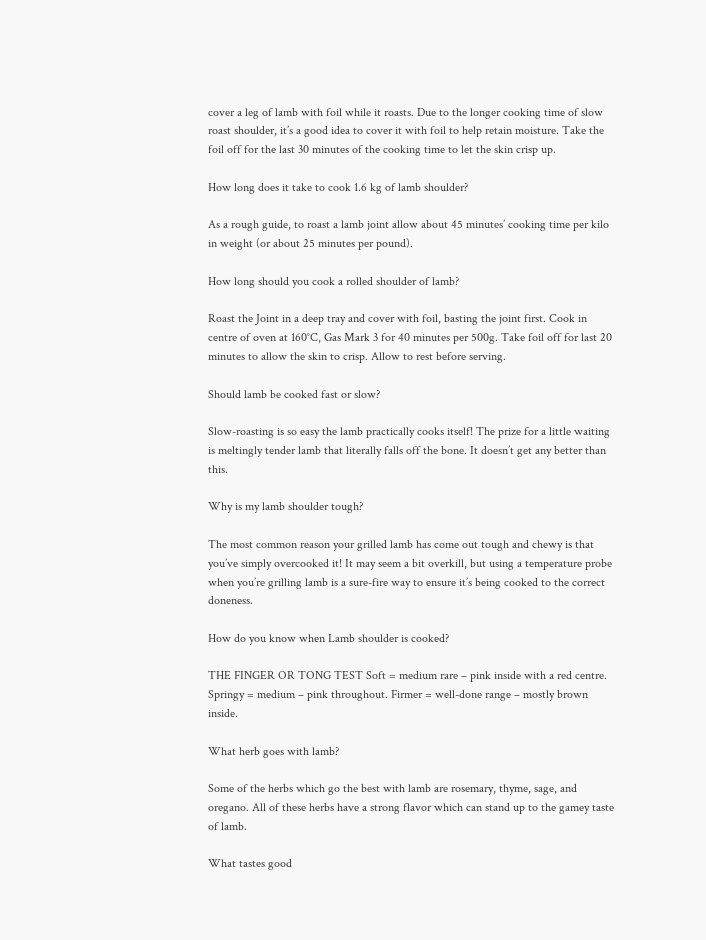cover a leg of lamb with foil while it roasts. Due to the longer cooking time of slow roast shoulder, it’s a good idea to cover it with foil to help retain moisture. Take the foil off for the last 30 minutes of the cooking time to let the skin crisp up.

How long does it take to cook 1.6 kg of lamb shoulder?

As a rough guide, to roast a lamb joint allow about 45 minutes’ cooking time per kilo in weight (or about 25 minutes per pound).

How long should you cook a rolled shoulder of lamb?

Roast the Joint in a deep tray and cover with foil, basting the joint first. Cook in centre of oven at 160°C, Gas Mark 3 for 40 minutes per 500g. Take foil off for last 20 minutes to allow the skin to crisp. Allow to rest before serving.

Should lamb be cooked fast or slow?

Slow-roasting is so easy the lamb practically cooks itself! The prize for a little waiting is meltingly tender lamb that literally falls off the bone. It doesn’t get any better than this.

Why is my lamb shoulder tough?

The most common reason your grilled lamb has come out tough and chewy is that you’ve simply overcooked it! It may seem a bit overkill, but using a temperature probe when you’re grilling lamb is a sure-fire way to ensure it’s being cooked to the correct doneness.

How do you know when Lamb shoulder is cooked?

THE FINGER OR TONG TEST Soft = medium rare – pink inside with a red centre. Springy = medium – pink throughout. Firmer = well-done range – mostly brown inside.

What herb goes with lamb?

Some of the herbs which go the best with lamb are rosemary, thyme, sage, and oregano. All of these herbs have a strong flavor which can stand up to the gamey taste of lamb.

What tastes good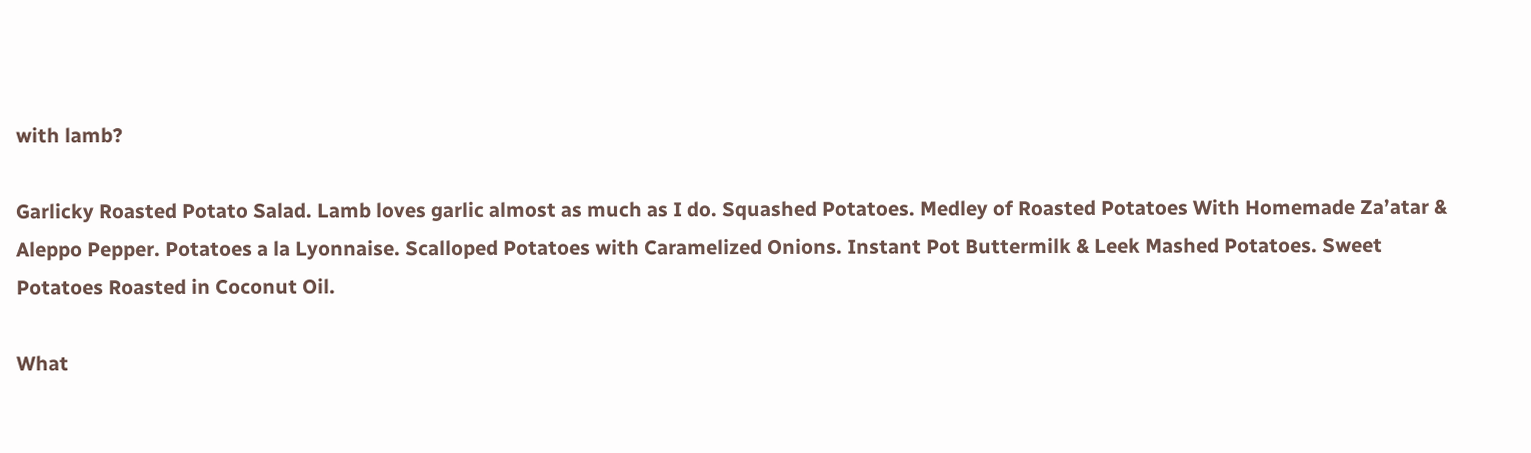with lamb?

Garlicky Roasted Potato Salad. Lamb loves garlic almost as much as I do. Squashed Potatoes. Medley of Roasted Potatoes With Homemade Za’atar & Aleppo Pepper. Potatoes a la Lyonnaise. Scalloped Potatoes with Caramelized Onions. Instant Pot Buttermilk & Leek Mashed Potatoes. Sweet Potatoes Roasted in Coconut Oil.

What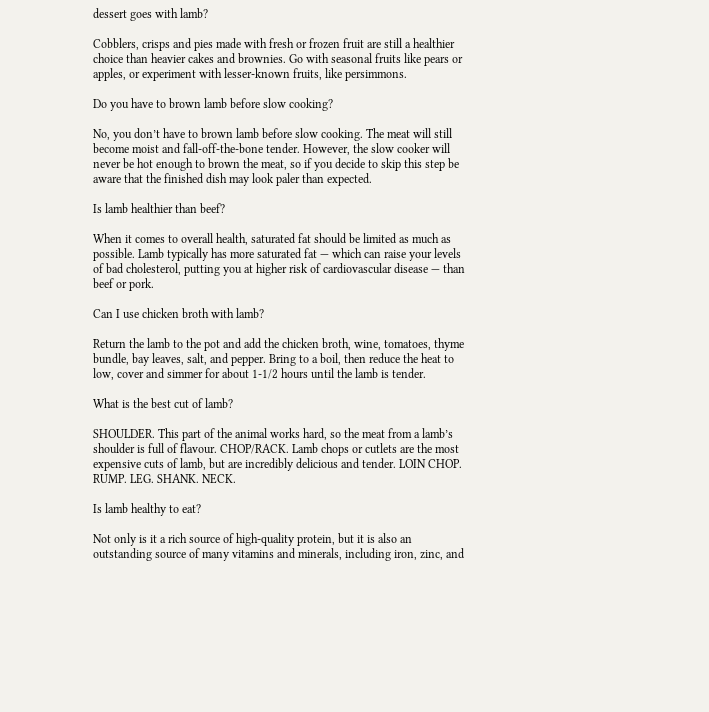dessert goes with lamb?

Cobblers, crisps and pies made with fresh or frozen fruit are still a healthier choice than heavier cakes and brownies. Go with seasonal fruits like pears or apples, or experiment with lesser-known fruits, like persimmons.

Do you have to brown lamb before slow cooking?

No, you don’t have to brown lamb before slow cooking. The meat will still become moist and fall-off-the-bone tender. However, the slow cooker will never be hot enough to brown the meat, so if you decide to skip this step be aware that the finished dish may look paler than expected.

Is lamb healthier than beef?

When it comes to overall health, saturated fat should be limited as much as possible. Lamb typically has more saturated fat — which can raise your levels of bad cholesterol, putting you at higher risk of cardiovascular disease — than beef or pork.

Can I use chicken broth with lamb?

Return the lamb to the pot and add the chicken broth, wine, tomatoes, thyme bundle, bay leaves, salt, and pepper. Bring to a boil, then reduce the heat to low, cover and simmer for about 1-1/2 hours until the lamb is tender.

What is the best cut of lamb?

SHOULDER. This part of the animal works hard, so the meat from a lamb’s shoulder is full of flavour. CHOP/RACK. Lamb chops or cutlets are the most expensive cuts of lamb, but are incredibly delicious and tender. LOIN CHOP. RUMP. LEG. SHANK. NECK.

Is lamb healthy to eat?

Not only is it a rich source of high-quality protein, but it is also an outstanding source of many vitamins and minerals, including iron, zinc, and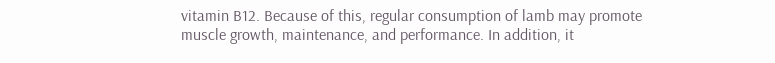vitamin B12. Because of this, regular consumption of lamb may promote muscle growth, maintenance, and performance. In addition, it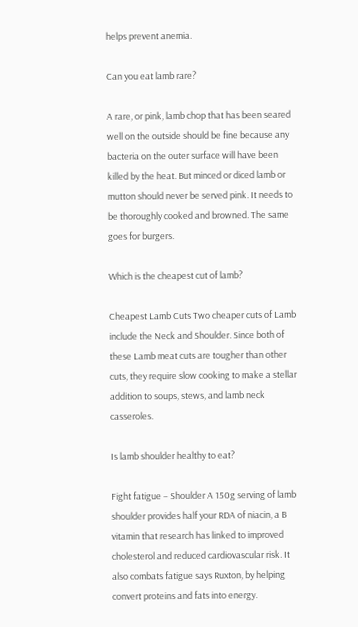helps prevent anemia.

Can you eat lamb rare?

A rare, or pink, lamb chop that has been seared well on the outside should be fine because any bacteria on the outer surface will have been killed by the heat. But minced or diced lamb or mutton should never be served pink. It needs to be thoroughly cooked and browned. The same goes for burgers.

Which is the cheapest cut of lamb?

Cheapest Lamb Cuts Two cheaper cuts of Lamb include the Neck and Shoulder. Since both of these Lamb meat cuts are tougher than other cuts, they require slow cooking to make a stellar addition to soups, stews, and lamb neck casseroles.

Is lamb shoulder healthy to eat?

Fight fatigue – Shoulder A 150g serving of lamb shoulder provides half your RDA of niacin, a B vitamin that research has linked to improved cholesterol and reduced cardiovascular risk. It also combats fatigue says Ruxton, by helping convert proteins and fats into energy.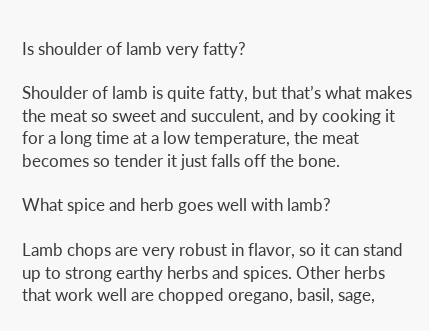Is shoulder of lamb very fatty?

Shoulder of lamb is quite fatty, but that’s what makes the meat so sweet and succulent, and by cooking it for a long time at a low temperature, the meat becomes so tender it just falls off the bone.

What spice and herb goes well with lamb?

Lamb chops are very robust in flavor, so it can stand up to strong earthy herbs and spices. Other herbs that work well are chopped oregano, basil, sage,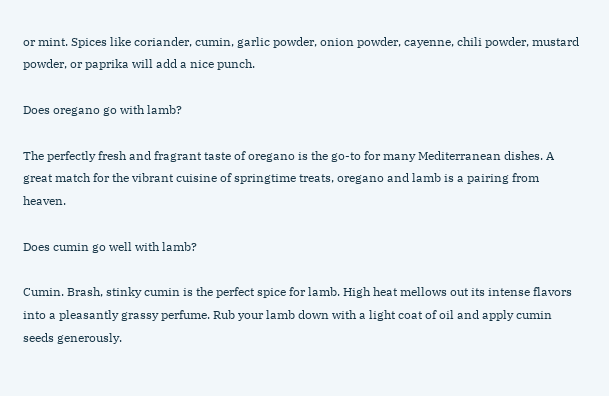or mint. Spices like coriander, cumin, garlic powder, onion powder, cayenne, chili powder, mustard powder, or paprika will add a nice punch.

Does oregano go with lamb?

The perfectly fresh and fragrant taste of oregano is the go-to for many Mediterranean dishes. A great match for the vibrant cuisine of springtime treats, oregano and lamb is a pairing from heaven.

Does cumin go well with lamb?

Cumin. Brash, stinky cumin is the perfect spice for lamb. High heat mellows out its intense flavors into a pleasantly grassy perfume. Rub your lamb down with a light coat of oil and apply cumin seeds generously.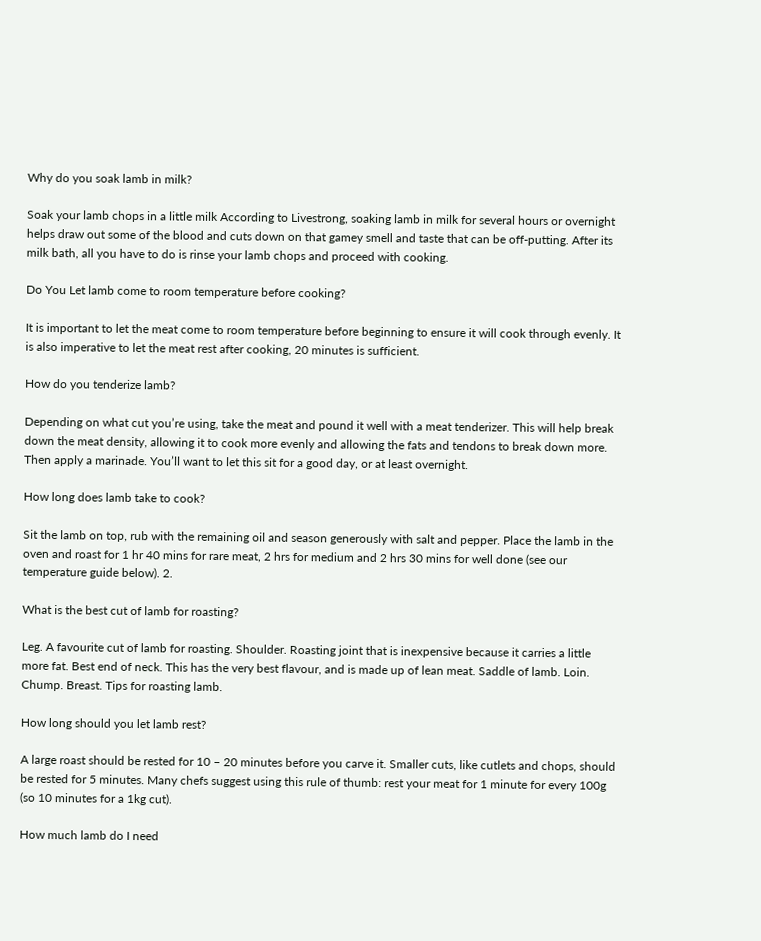Why do you soak lamb in milk?

Soak your lamb chops in a little milk According to Livestrong, soaking lamb in milk for several hours or overnight helps draw out some of the blood and cuts down on that gamey smell and taste that can be off-putting. After its milk bath, all you have to do is rinse your lamb chops and proceed with cooking.

Do You Let lamb come to room temperature before cooking?

It is important to let the meat come to room temperature before beginning to ensure it will cook through evenly. It is also imperative to let the meat rest after cooking, 20 minutes is sufficient.

How do you tenderize lamb?

Depending on what cut you’re using, take the meat and pound it well with a meat tenderizer. This will help break down the meat density, allowing it to cook more evenly and allowing the fats and tendons to break down more. Then apply a marinade. You’ll want to let this sit for a good day, or at least overnight.

How long does lamb take to cook?

Sit the lamb on top, rub with the remaining oil and season generously with salt and pepper. Place the lamb in the oven and roast for 1 hr 40 mins for rare meat, 2 hrs for medium and 2 hrs 30 mins for well done (see our temperature guide below). 2.

What is the best cut of lamb for roasting?

Leg. A favourite cut of lamb for roasting. Shoulder. Roasting joint that is inexpensive because it carries a little more fat. Best end of neck. This has the very best flavour, and is made up of lean meat. Saddle of lamb. Loin. Chump. Breast. Tips for roasting lamb.

How long should you let lamb rest?

A large roast should be rested for 10 – 20 minutes before you carve it. Smaller cuts, like cutlets and chops, should be rested for 5 minutes. Many chefs suggest using this rule of thumb: rest your meat for 1 minute for every 100g (so 10 minutes for a 1kg cut).

How much lamb do I need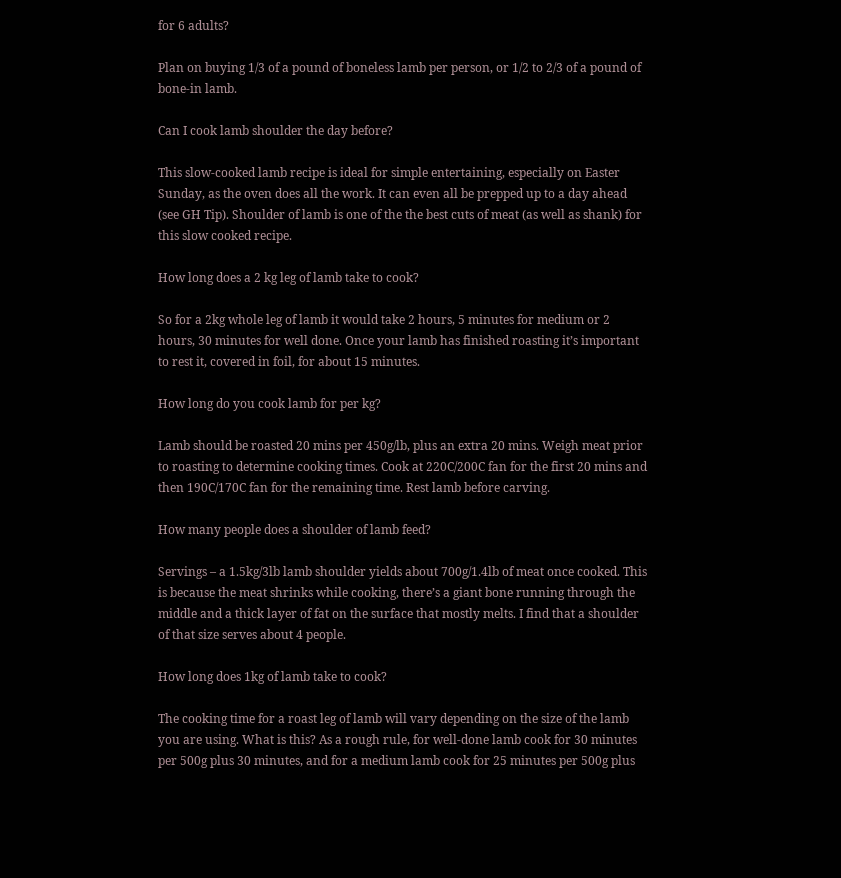for 6 adults?

Plan on buying 1/3 of a pound of boneless lamb per person, or 1/2 to 2/3 of a pound of bone-in lamb.

Can I cook lamb shoulder the day before?

This slow-cooked lamb recipe is ideal for simple entertaining, especially on Easter Sunday, as the oven does all the work. It can even all be prepped up to a day ahead (see GH Tip). Shoulder of lamb is one of the the best cuts of meat (as well as shank) for this slow cooked recipe.

How long does a 2 kg leg of lamb take to cook?

So for a 2kg whole leg of lamb it would take 2 hours, 5 minutes for medium or 2 hours, 30 minutes for well done. Once your lamb has finished roasting it’s important to rest it, covered in foil, for about 15 minutes.

How long do you cook lamb for per kg?

Lamb should be roasted 20 mins per 450g/lb, plus an extra 20 mins. Weigh meat prior to roasting to determine cooking times. Cook at 220C/200C fan for the first 20 mins and then 190C/170C fan for the remaining time. Rest lamb before carving.

How many people does a shoulder of lamb feed?

Servings – a 1.5kg/3lb lamb shoulder yields about 700g/1.4lb of meat once cooked. This is because the meat shrinks while cooking, there’s a giant bone running through the middle and a thick layer of fat on the surface that mostly melts. I find that a shoulder of that size serves about 4 people.

How long does 1kg of lamb take to cook?

The cooking time for a roast leg of lamb will vary depending on the size of the lamb you are using. What is this? As a rough rule, for well-done lamb cook for 30 minutes per 500g plus 30 minutes, and for a medium lamb cook for 25 minutes per 500g plus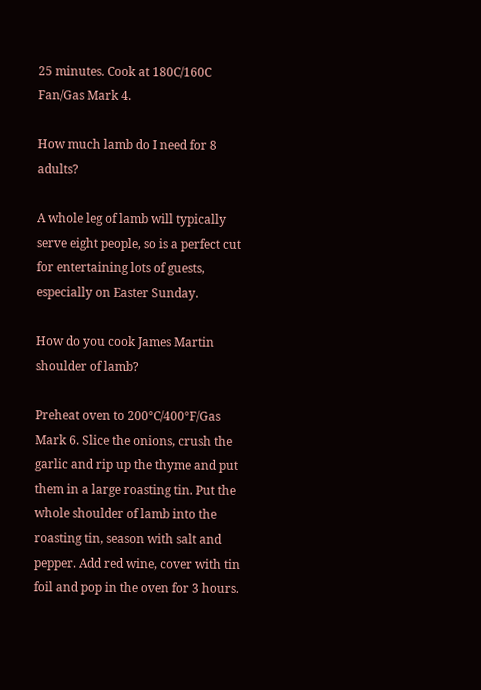25 minutes. Cook at 180C/160C Fan/Gas Mark 4.

How much lamb do I need for 8 adults?

A whole leg of lamb will typically serve eight people, so is a perfect cut for entertaining lots of guests, especially on Easter Sunday.

How do you cook James Martin shoulder of lamb?

Preheat oven to 200°C/400°F/Gas Mark 6. Slice the onions, crush the garlic and rip up the thyme and put them in a large roasting tin. Put the whole shoulder of lamb into the roasting tin, season with salt and pepper. Add red wine, cover with tin foil and pop in the oven for 3 hours.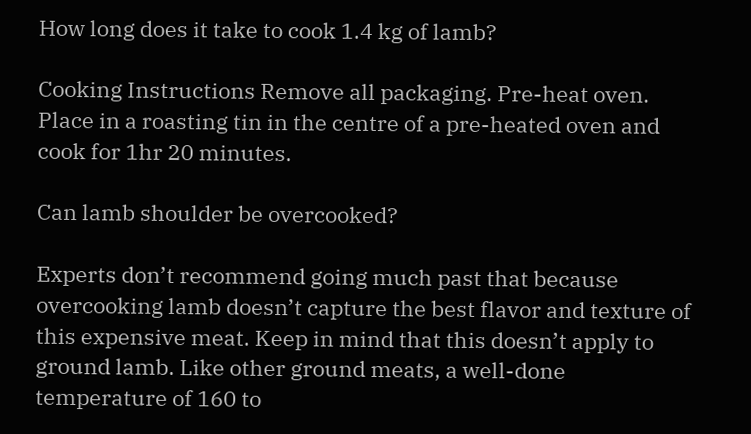How long does it take to cook 1.4 kg of lamb?

Cooking Instructions Remove all packaging. Pre-heat oven. Place in a roasting tin in the centre of a pre-heated oven and cook for 1hr 20 minutes.

Can lamb shoulder be overcooked?

Experts don’t recommend going much past that because overcooking lamb doesn’t capture the best flavor and texture of this expensive meat. Keep in mind that this doesn’t apply to ground lamb. Like other ground meats, a well-done temperature of 160 to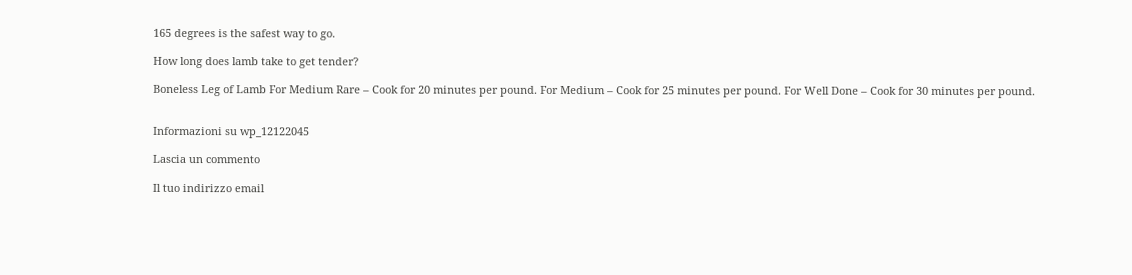165 degrees is the safest way to go.

How long does lamb take to get tender?

Boneless Leg of Lamb For Medium Rare – Cook for 20 minutes per pound. For Medium – Cook for 25 minutes per pound. For Well Done – Cook for 30 minutes per pound.


Informazioni su wp_12122045

Lascia un commento

Il tuo indirizzo email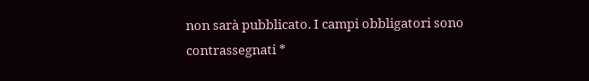non sarà pubblicato. I campi obbligatori sono contrassegnati *